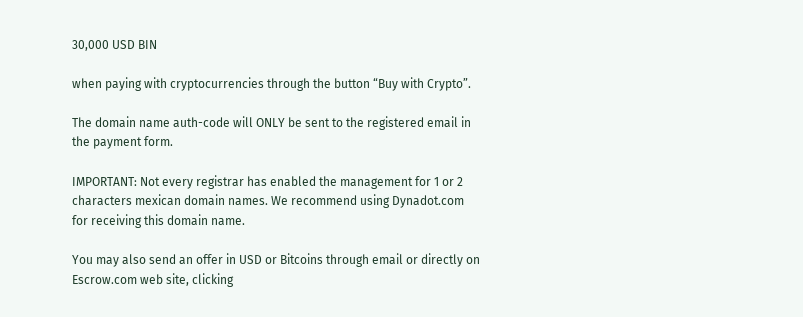30,000 USD BIN

when paying with cryptocurrencies through the button “Buy with Crypto”.

The domain name auth-code will ONLY be sent to the registered email in the payment form.

IMPORTANT: Not every registrar has enabled the management for 1 or 2 characters mexican domain names. We recommend using Dynadot.com for receiving this domain name.

You may also send an offer in USD or Bitcoins through email or directly on Escrow.com web site, clicking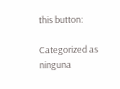this button:

Categorized as ninguna